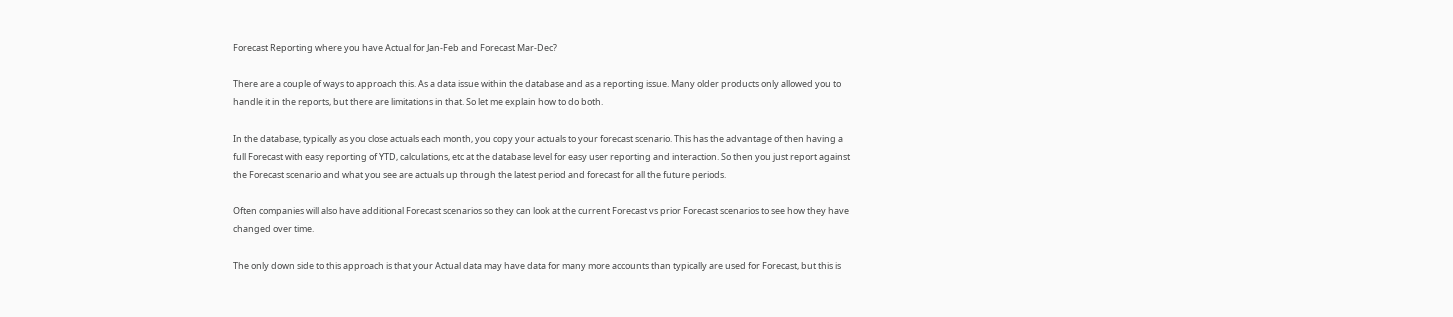Forecast Reporting where you have Actual for Jan-Feb and Forecast Mar-Dec?

There are a couple of ways to approach this. As a data issue within the database and as a reporting issue. Many older products only allowed you to handle it in the reports, but there are limitations in that. So let me explain how to do both.

In the database, typically as you close actuals each month, you copy your actuals to your forecast scenario. This has the advantage of then having a full Forecast with easy reporting of YTD, calculations, etc at the database level for easy user reporting and interaction. So then you just report against the Forecast scenario and what you see are actuals up through the latest period and forecast for all the future periods.

Often companies will also have additional Forecast scenarios so they can look at the current Forecast vs prior Forecast scenarios to see how they have changed over time.

The only down side to this approach is that your Actual data may have data for many more accounts than typically are used for Forecast, but this is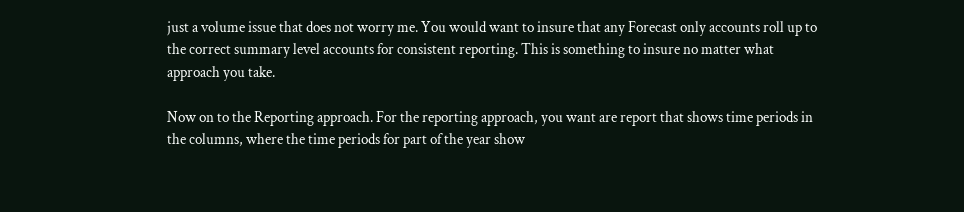just a volume issue that does not worry me. You would want to insure that any Forecast only accounts roll up to the correct summary level accounts for consistent reporting. This is something to insure no matter what approach you take.

Now on to the Reporting approach. For the reporting approach, you want are report that shows time periods in the columns, where the time periods for part of the year show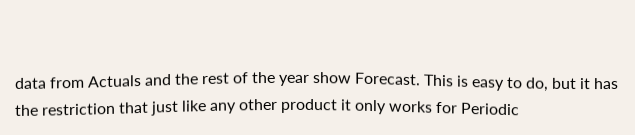data from Actuals and the rest of the year show Forecast. This is easy to do, but it has the restriction that just like any other product it only works for Periodic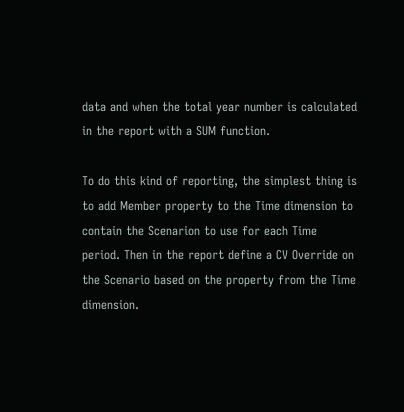data and when the total year number is calculated in the report with a SUM function.

To do this kind of reporting, the simplest thing is to add Member property to the Time dimension to contain the Scenarion to use for each Time period. Then in the report define a CV Override on the Scenario based on the property from the Time dimension.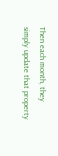Then each month, they simply update that property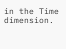in the Time dimension.